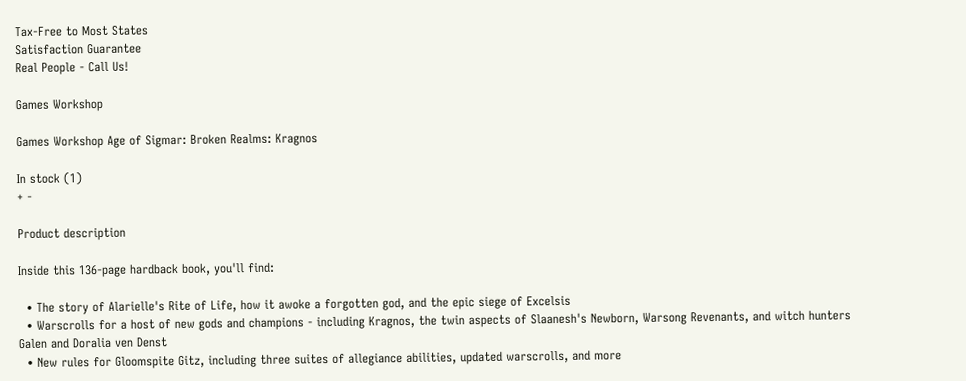Tax-Free to Most States
Satisfaction Guarantee
Real People - Call Us!

Games Workshop

Games Workshop Age of Sigmar: Broken Realms: Kragnos

In stock (1)
+ -

Product description

Inside this 136-page hardback book, you'll find:

  • The story of Alarielle's Rite of Life, how it awoke a forgotten god, and the epic siege of Excelsis
  • Warscrolls for a host of new gods and champions - including Kragnos, the twin aspects of Slaanesh's Newborn, Warsong Revenants, and witch hunters Galen and Doralia ven Denst
  • New rules for Gloomspite Gitz, including three suites of allegiance abilities, updated warscrolls, and more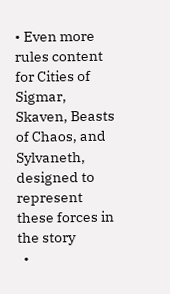• Even more rules content for Cities of Sigmar, Skaven, Beasts of Chaos, and Sylvaneth, designed to represent these forces in the story
  •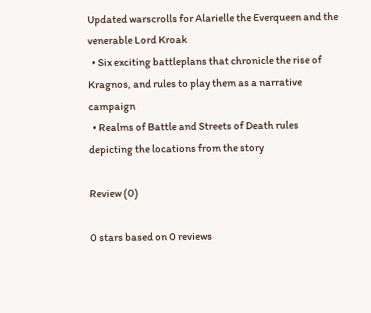Updated warscrolls for Alarielle the Everqueen and the venerable Lord Kroak
  • Six exciting battleplans that chronicle the rise of Kragnos, and rules to play them as a narrative campaign
  • Realms of Battle and Streets of Death rules depicting the locations from the story

Review (0)

0 stars based on 0 reviews